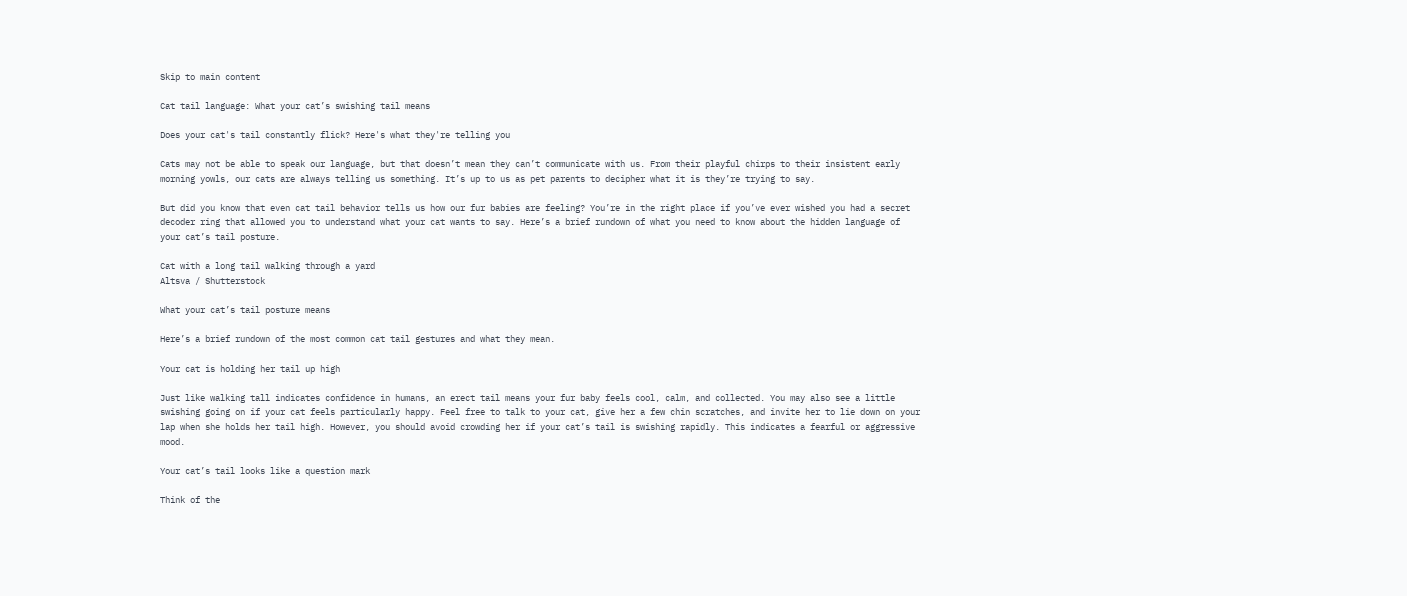Skip to main content

Cat tail language: What your cat’s swishing tail means

Does your cat's tail constantly flick? Here's what they're telling you

Cats may not be able to speak our language, but that doesn’t mean they can’t communicate with us. From their playful chirps to their insistent early morning yowls, our cats are always telling us something. It’s up to us as pet parents to decipher what it is they’re trying to say.

But did you know that even cat tail behavior tells us how our fur babies are feeling? You’re in the right place if you’ve ever wished you had a secret decoder ring that allowed you to understand what your cat wants to say. Here’s a brief rundown of what you need to know about the hidden language of your cat’s tail posture.

Cat with a long tail walking through a yard
Altsva / Shutterstock

What your cat’s tail posture means

Here’s a brief rundown of the most common cat tail gestures and what they mean.

Your cat is holding her tail up high

Just like walking tall indicates confidence in humans, an erect tail means your fur baby feels cool, calm, and collected. You may also see a little swishing going on if your cat feels particularly happy. Feel free to talk to your cat, give her a few chin scratches, and invite her to lie down on your lap when she holds her tail high. However, you should avoid crowding her if your cat’s tail is swishing rapidly. This indicates a fearful or aggressive mood.

Your cat’s tail looks like a question mark

Think of the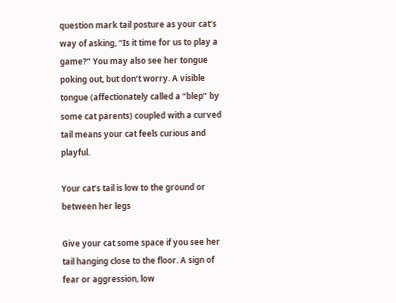question mark tail posture as your cat’s way of asking, “Is it time for us to play a game?” You may also see her tongue poking out, but don’t worry. A visible tongue (affectionately called a “blep” by some cat parents) coupled with a curved tail means your cat feels curious and playful.

Your cat’s tail is low to the ground or between her legs

Give your cat some space if you see her tail hanging close to the floor. A sign of fear or aggression, low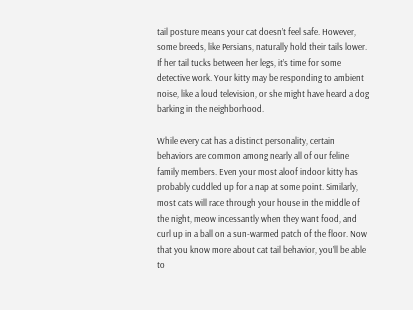tail posture means your cat doesn’t feel safe. However, some breeds, like Persians, naturally hold their tails lower. If her tail tucks between her legs, it’s time for some detective work. Your kitty may be responding to ambient noise, like a loud television, or she might have heard a dog barking in the neighborhood.

While every cat has a distinct personality, certain behaviors are common among nearly all of our feline family members. Even your most aloof indoor kitty has probably cuddled up for a nap at some point. Similarly, most cats will race through your house in the middle of the night, meow incessantly when they want food, and curl up in a ball on a sun-warmed patch of the floor. Now that you know more about cat tail behavior, you’ll be able to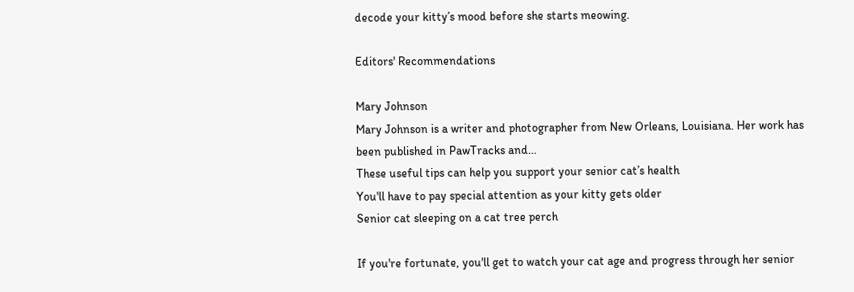decode your kitty’s mood before she starts meowing.

Editors' Recommendations

Mary Johnson
Mary Johnson is a writer and photographer from New Orleans, Louisiana. Her work has been published in PawTracks and…
These useful tips can help you support your senior cat’s health
You'll have to pay special attention as your kitty gets older
Senior cat sleeping on a cat tree perch

If you're fortunate, you'll get to watch your cat age and progress through her senior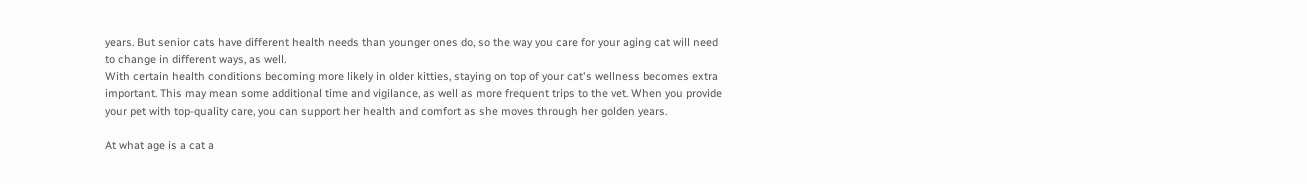years. But senior cats have different health needs than younger ones do, so the way you care for your aging cat will need to change in different ways, as well.
With certain health conditions becoming more likely in older kitties, staying on top of your cat's wellness becomes extra important. This may mean some additional time and vigilance, as well as more frequent trips to the vet. When you provide your pet with top-quality care, you can support her health and comfort as she moves through her golden years.

At what age is a cat a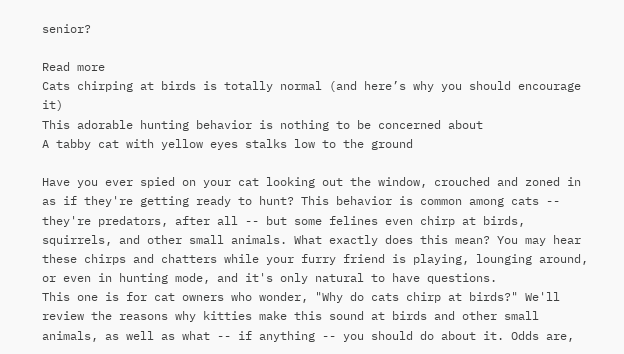senior?

Read more
Cats chirping at birds is totally normal (and here’s why you should encourage it)
This adorable hunting behavior is nothing to be concerned about
A tabby cat with yellow eyes stalks low to the ground

Have you ever spied on your cat looking out the window, crouched and zoned in as if they're getting ready to hunt? This behavior is common among cats -- they're predators, after all -- but some felines even chirp at birds, squirrels, and other small animals. What exactly does this mean? You may hear these chirps and chatters while your furry friend is playing, lounging around, or even in hunting mode, and it's only natural to have questions.
This one is for cat owners who wonder, "Why do cats chirp at birds?" We'll review the reasons why kitties make this sound at birds and other small animals, as well as what -- if anything -- you should do about it. Odds are,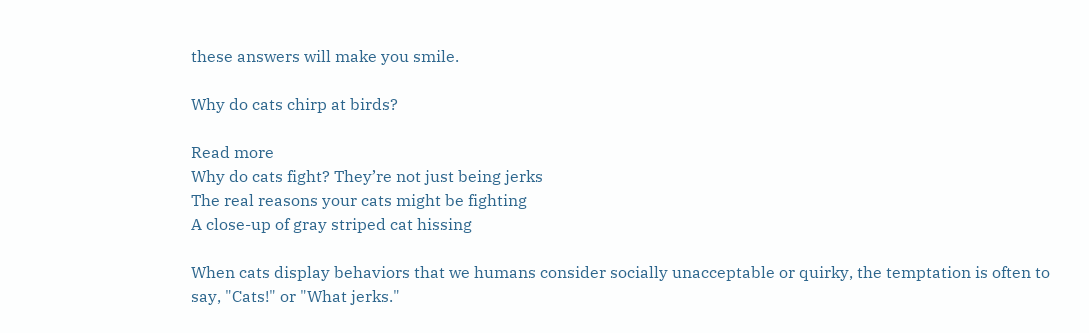these answers will make you smile.

Why do cats chirp at birds?

Read more
Why do cats fight? They’re not just being jerks
The real reasons your cats might be fighting
A close-up of gray striped cat hissing

When cats display behaviors that we humans consider socially unacceptable or quirky, the temptation is often to say, "Cats!" or "What jerks."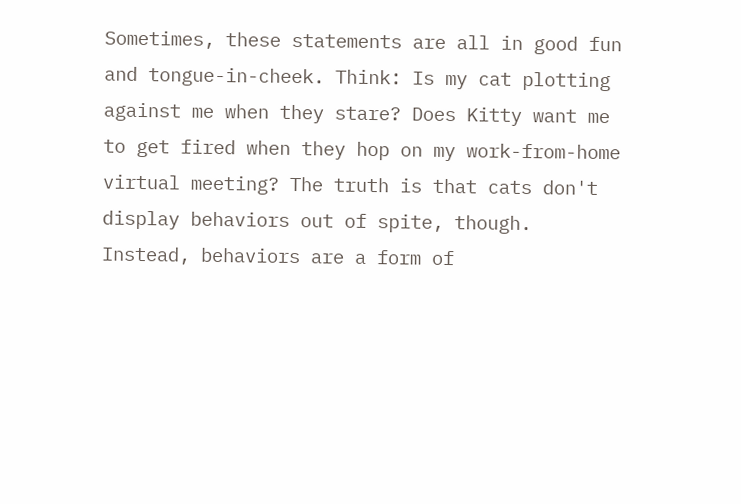Sometimes, these statements are all in good fun and tongue-in-cheek. Think: Is my cat plotting against me when they stare? Does Kitty want me to get fired when they hop on my work-from-home virtual meeting? The truth is that cats don't display behaviors out of spite, though. Instead, behaviors are a form of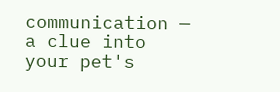communication — a clue into your pet's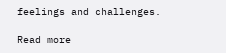feelings and challenges.

Read more